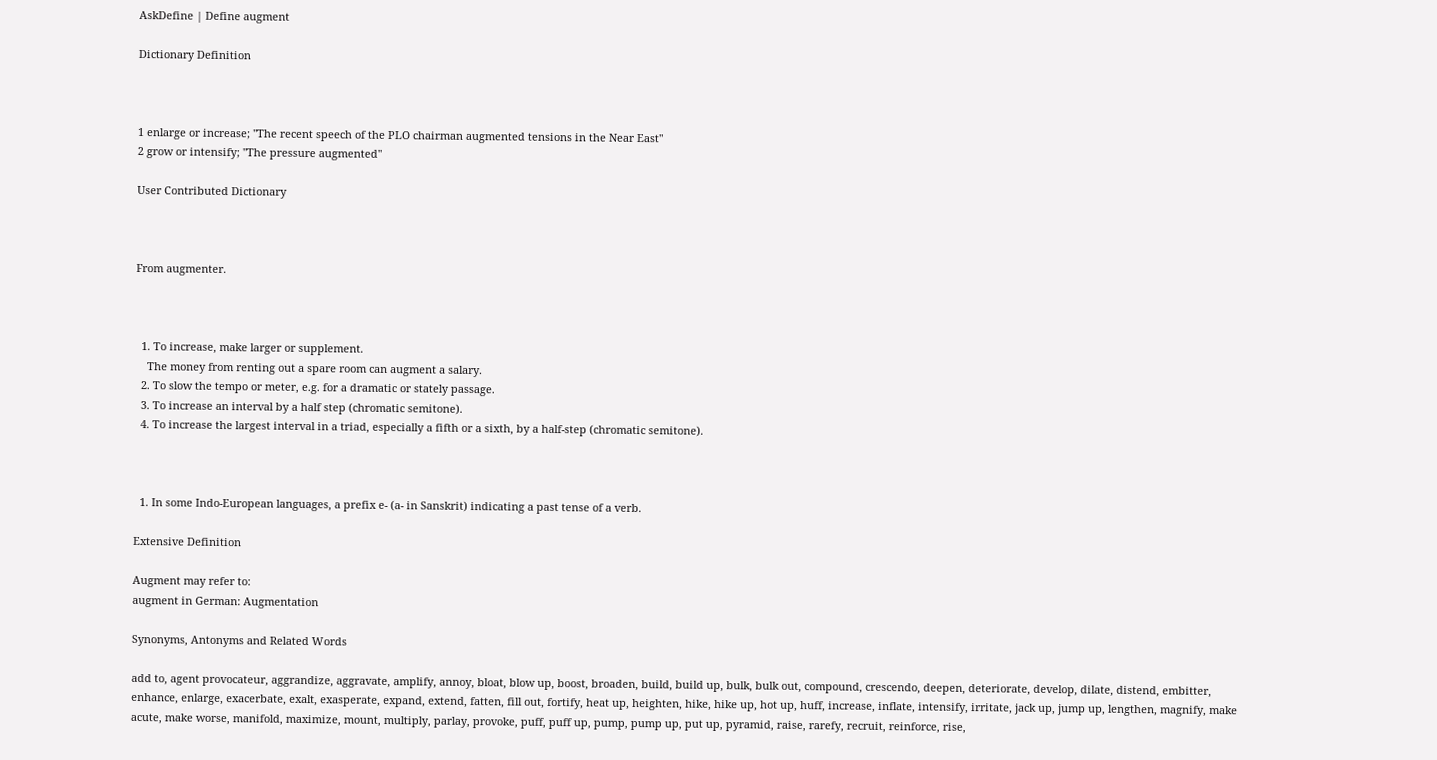AskDefine | Define augment

Dictionary Definition



1 enlarge or increase; "The recent speech of the PLO chairman augmented tensions in the Near East"
2 grow or intensify; "The pressure augmented"

User Contributed Dictionary



From augmenter.



  1. To increase, make larger or supplement.
    The money from renting out a spare room can augment a salary.
  2. To slow the tempo or meter, e.g. for a dramatic or stately passage.
  3. To increase an interval by a half step (chromatic semitone).
  4. To increase the largest interval in a triad, especially a fifth or a sixth, by a half-step (chromatic semitone).



  1. In some Indo-European languages, a prefix e- (a- in Sanskrit) indicating a past tense of a verb.

Extensive Definition

Augment may refer to:
augment in German: Augmentation

Synonyms, Antonyms and Related Words

add to, agent provocateur, aggrandize, aggravate, amplify, annoy, bloat, blow up, boost, broaden, build, build up, bulk, bulk out, compound, crescendo, deepen, deteriorate, develop, dilate, distend, embitter, enhance, enlarge, exacerbate, exalt, exasperate, expand, extend, fatten, fill out, fortify, heat up, heighten, hike, hike up, hot up, huff, increase, inflate, intensify, irritate, jack up, jump up, lengthen, magnify, make acute, make worse, manifold, maximize, mount, multiply, parlay, provoke, puff, puff up, pump, pump up, put up, pyramid, raise, rarefy, recruit, reinforce, rise,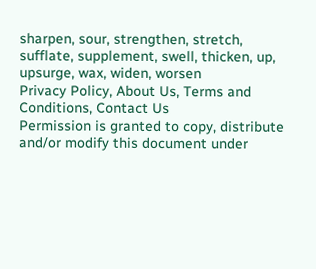sharpen, sour, strengthen, stretch, sufflate, supplement, swell, thicken, up, upsurge, wax, widen, worsen
Privacy Policy, About Us, Terms and Conditions, Contact Us
Permission is granted to copy, distribute and/or modify this document under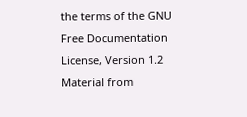the terms of the GNU Free Documentation License, Version 1.2
Material from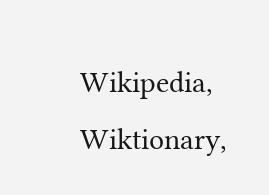Wikipedia, Wiktionary,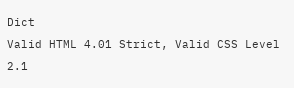Dict
Valid HTML 4.01 Strict, Valid CSS Level 2.1